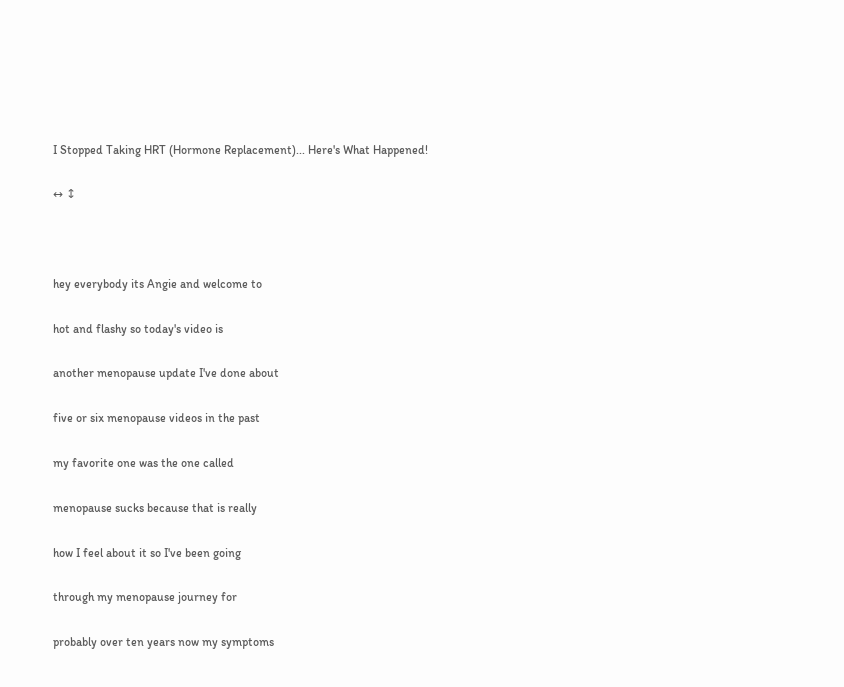I Stopped Taking HRT (Hormone Replacement)... Here's What Happened!

↔ ↕



hey everybody its Angie and welcome to

hot and flashy so today's video is

another menopause update I've done about

five or six menopause videos in the past

my favorite one was the one called

menopause sucks because that is really

how I feel about it so I've been going

through my menopause journey for

probably over ten years now my symptoms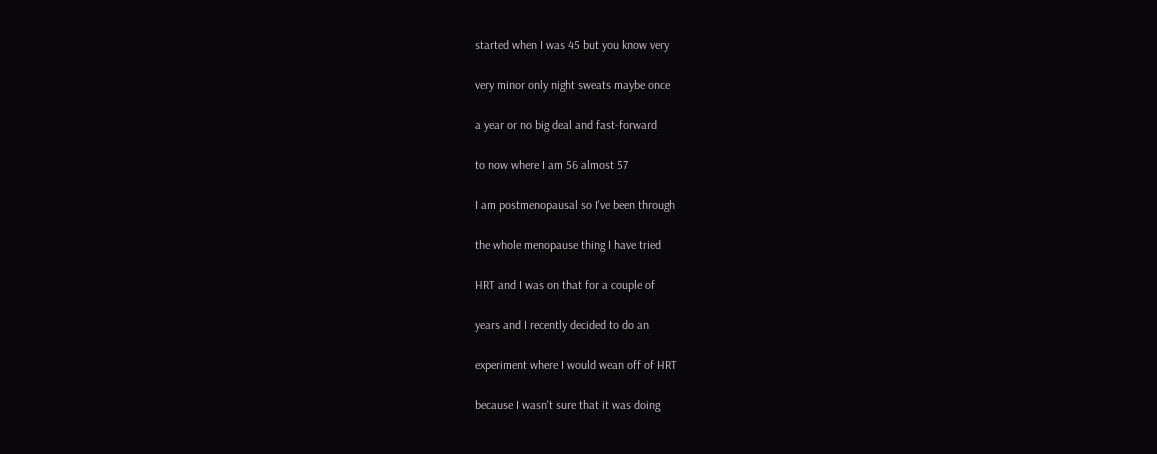started when I was 45 but you know very

very minor only night sweats maybe once

a year or no big deal and fast-forward

to now where I am 56 almost 57

I am postmenopausal so I've been through

the whole menopause thing I have tried

HRT and I was on that for a couple of

years and I recently decided to do an

experiment where I would wean off of HRT

because I wasn't sure that it was doing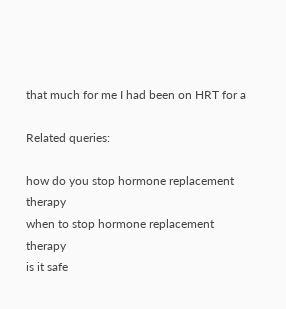that much for me I had been on HRT for a

Related queries:

how do you stop hormone replacement therapy
when to stop hormone replacement therapy
is it safe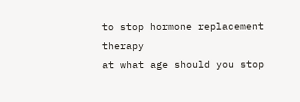to stop hormone replacement therapy
at what age should you stop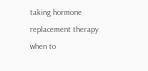taking hormone replacement therapy
when to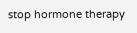stop hormone therapy